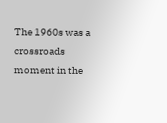The 1960s was a crossroads moment in the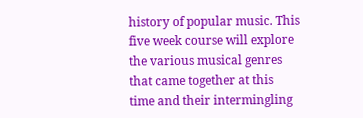history of popular music. This five week course will explore the various musical genres that came together at this time and their intermingling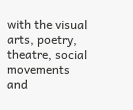with the visual arts, poetry, theatre, social movements and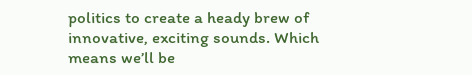politics to create a heady brew of innovative, exciting sounds. Which means we’ll be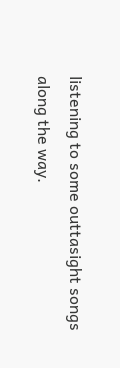listening to some outtasight songs along the way.